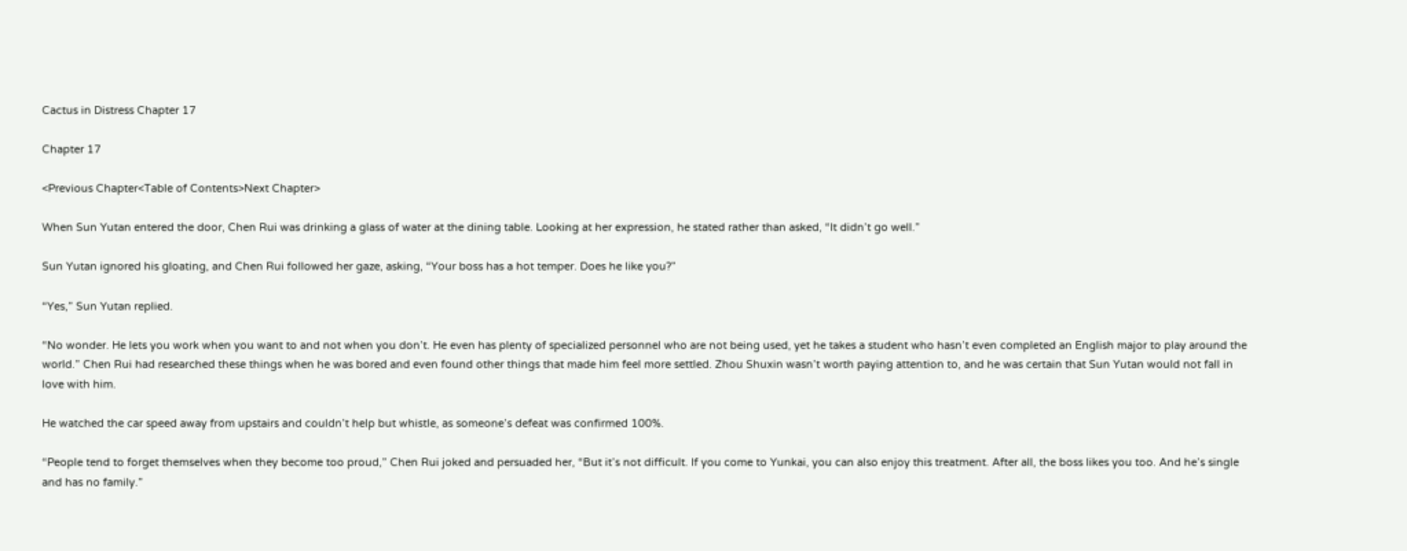Cactus in Distress Chapter 17

Chapter 17

<Previous Chapter<Table of Contents>Next Chapter>

When Sun Yutan entered the door, Chen Rui was drinking a glass of water at the dining table. Looking at her expression, he stated rather than asked, “It didn’t go well.”

Sun Yutan ignored his gloating, and Chen Rui followed her gaze, asking, “Your boss has a hot temper. Does he like you?”

“Yes,” Sun Yutan replied.

“No wonder. He lets you work when you want to and not when you don’t. He even has plenty of specialized personnel who are not being used, yet he takes a student who hasn’t even completed an English major to play around the world.” Chen Rui had researched these things when he was bored and even found other things that made him feel more settled. Zhou Shuxin wasn’t worth paying attention to, and he was certain that Sun Yutan would not fall in love with him.

He watched the car speed away from upstairs and couldn’t help but whistle, as someone’s defeat was confirmed 100%.

“People tend to forget themselves when they become too proud,” Chen Rui joked and persuaded her, “But it’s not difficult. If you come to Yunkai, you can also enjoy this treatment. After all, the boss likes you too. And he’s single and has no family.”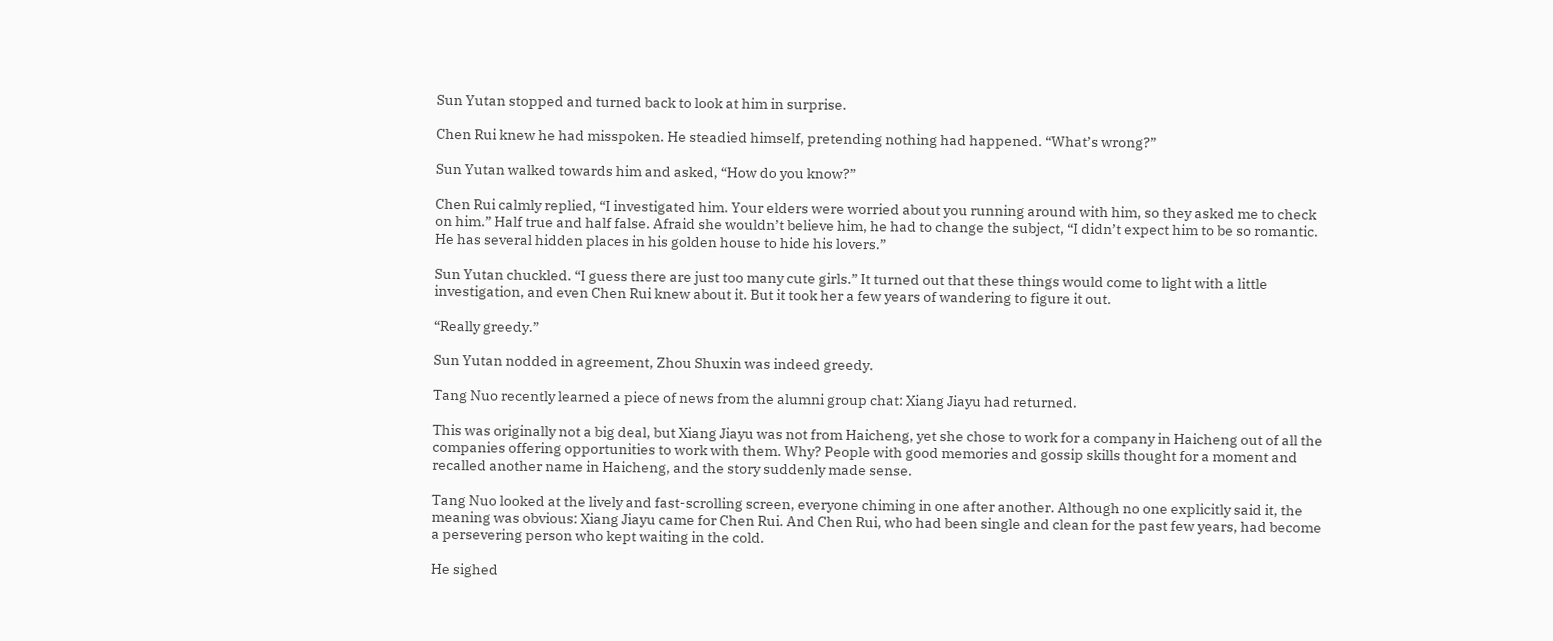Sun Yutan stopped and turned back to look at him in surprise.

Chen Rui knew he had misspoken. He steadied himself, pretending nothing had happened. “What’s wrong?”

Sun Yutan walked towards him and asked, “How do you know?”

Chen Rui calmly replied, “I investigated him. Your elders were worried about you running around with him, so they asked me to check on him.” Half true and half false. Afraid she wouldn’t believe him, he had to change the subject, “I didn’t expect him to be so romantic. He has several hidden places in his golden house to hide his lovers.”

Sun Yutan chuckled. “I guess there are just too many cute girls.” It turned out that these things would come to light with a little investigation, and even Chen Rui knew about it. But it took her a few years of wandering to figure it out.

“Really greedy.”

Sun Yutan nodded in agreement, Zhou Shuxin was indeed greedy.

Tang Nuo recently learned a piece of news from the alumni group chat: Xiang Jiayu had returned.

This was originally not a big deal, but Xiang Jiayu was not from Haicheng, yet she chose to work for a company in Haicheng out of all the companies offering opportunities to work with them. Why? People with good memories and gossip skills thought for a moment and recalled another name in Haicheng, and the story suddenly made sense.

Tang Nuo looked at the lively and fast-scrolling screen, everyone chiming in one after another. Although no one explicitly said it, the meaning was obvious: Xiang Jiayu came for Chen Rui. And Chen Rui, who had been single and clean for the past few years, had become a persevering person who kept waiting in the cold.

He sighed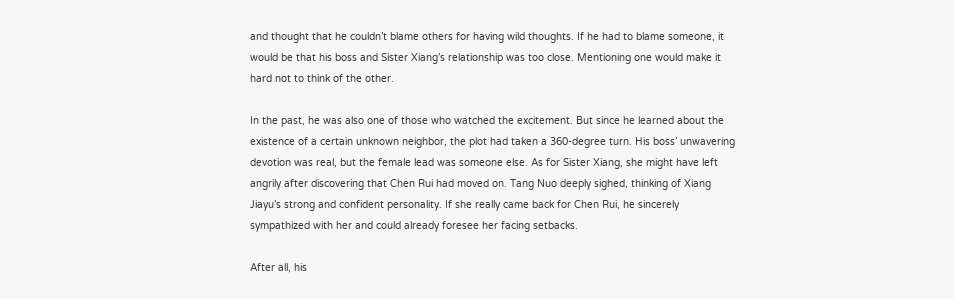and thought that he couldn’t blame others for having wild thoughts. If he had to blame someone, it would be that his boss and Sister Xiang’s relationship was too close. Mentioning one would make it hard not to think of the other.

In the past, he was also one of those who watched the excitement. But since he learned about the existence of a certain unknown neighbor, the plot had taken a 360-degree turn. His boss’ unwavering devotion was real, but the female lead was someone else. As for Sister Xiang, she might have left angrily after discovering that Chen Rui had moved on. Tang Nuo deeply sighed, thinking of Xiang Jiayu’s strong and confident personality. If she really came back for Chen Rui, he sincerely sympathized with her and could already foresee her facing setbacks.

After all, his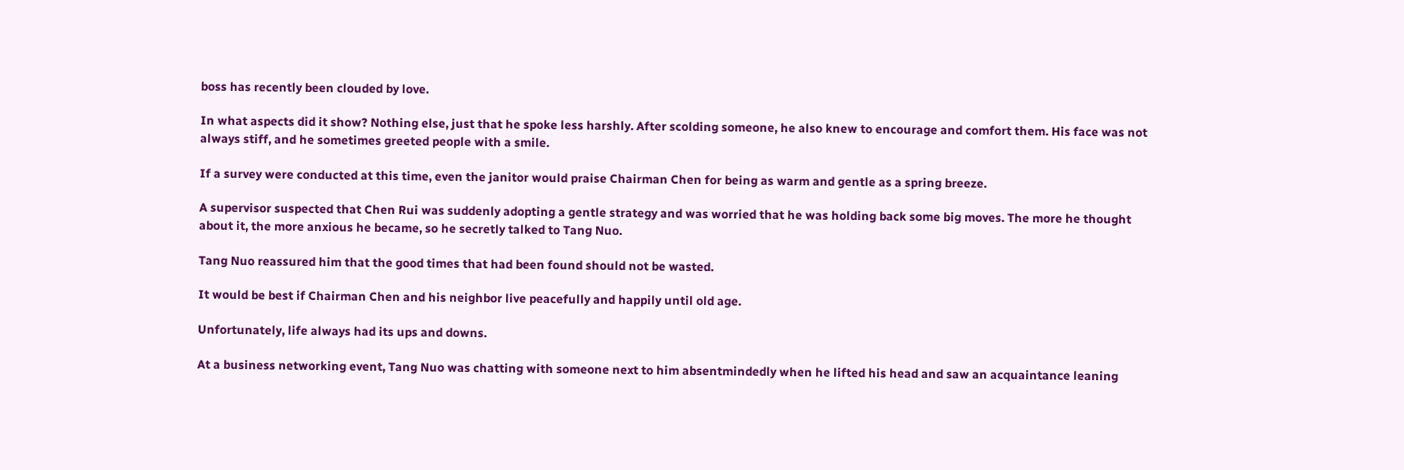boss has recently been clouded by love.

In what aspects did it show? Nothing else, just that he spoke less harshly. After scolding someone, he also knew to encourage and comfort them. His face was not always stiff, and he sometimes greeted people with a smile.

If a survey were conducted at this time, even the janitor would praise Chairman Chen for being as warm and gentle as a spring breeze.

A supervisor suspected that Chen Rui was suddenly adopting a gentle strategy and was worried that he was holding back some big moves. The more he thought about it, the more anxious he became, so he secretly talked to Tang Nuo.

Tang Nuo reassured him that the good times that had been found should not be wasted.

It would be best if Chairman Chen and his neighbor live peacefully and happily until old age.

Unfortunately, life always had its ups and downs.

At a business networking event, Tang Nuo was chatting with someone next to him absentmindedly when he lifted his head and saw an acquaintance leaning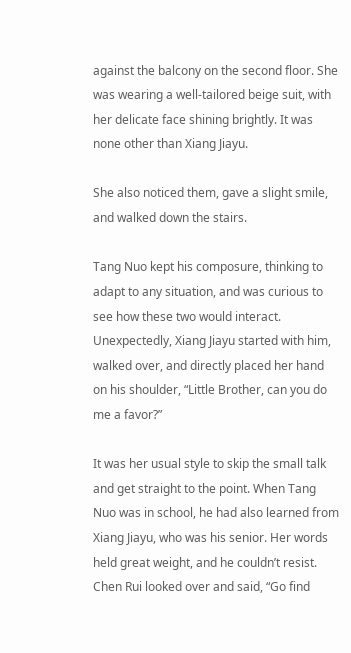against the balcony on the second floor. She was wearing a well-tailored beige suit, with her delicate face shining brightly. It was none other than Xiang Jiayu.

She also noticed them, gave a slight smile, and walked down the stairs.

Tang Nuo kept his composure, thinking to adapt to any situation, and was curious to see how these two would interact. Unexpectedly, Xiang Jiayu started with him, walked over, and directly placed her hand on his shoulder, “Little Brother, can you do me a favor?”

It was her usual style to skip the small talk and get straight to the point. When Tang Nuo was in school, he had also learned from Xiang Jiayu, who was his senior. Her words held great weight, and he couldn’t resist. Chen Rui looked over and said, “Go find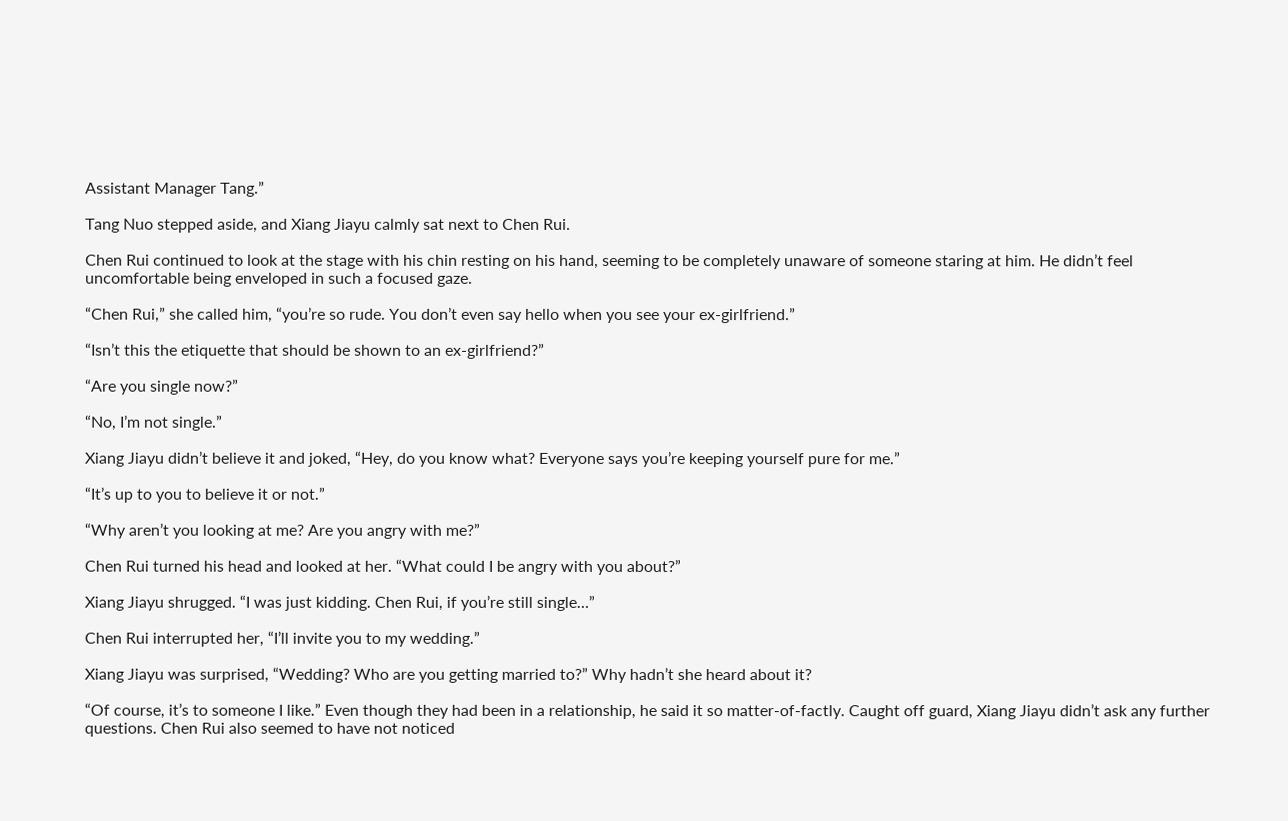Assistant Manager Tang.”

Tang Nuo stepped aside, and Xiang Jiayu calmly sat next to Chen Rui.

Chen Rui continued to look at the stage with his chin resting on his hand, seeming to be completely unaware of someone staring at him. He didn’t feel uncomfortable being enveloped in such a focused gaze.

“Chen Rui,” she called him, “you’re so rude. You don’t even say hello when you see your ex-girlfriend.”

“Isn’t this the etiquette that should be shown to an ex-girlfriend?”

“Are you single now?”

“No, I’m not single.”

Xiang Jiayu didn’t believe it and joked, “Hey, do you know what? Everyone says you’re keeping yourself pure for me.”

“It’s up to you to believe it or not.”

“Why aren’t you looking at me? Are you angry with me?”

Chen Rui turned his head and looked at her. “What could I be angry with you about?”

Xiang Jiayu shrugged. “I was just kidding. Chen Rui, if you’re still single…”

Chen Rui interrupted her, “I’ll invite you to my wedding.”

Xiang Jiayu was surprised, “Wedding? Who are you getting married to?” Why hadn’t she heard about it?

“Of course, it’s to someone I like.” Even though they had been in a relationship, he said it so matter-of-factly. Caught off guard, Xiang Jiayu didn’t ask any further questions. Chen Rui also seemed to have not noticed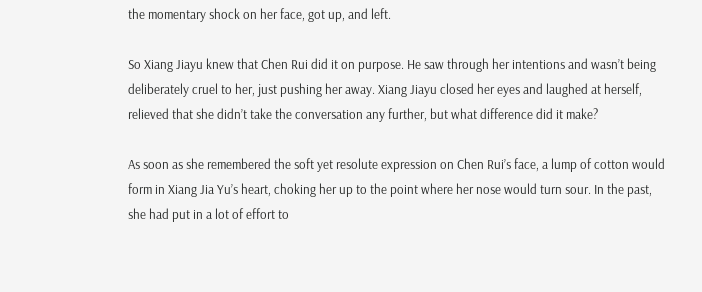the momentary shock on her face, got up, and left.

So Xiang Jiayu knew that Chen Rui did it on purpose. He saw through her intentions and wasn’t being deliberately cruel to her, just pushing her away. Xiang Jiayu closed her eyes and laughed at herself, relieved that she didn’t take the conversation any further, but what difference did it make?

As soon as she remembered the soft yet resolute expression on Chen Rui’s face, a lump of cotton would form in Xiang Jia Yu’s heart, choking her up to the point where her nose would turn sour. In the past, she had put in a lot of effort to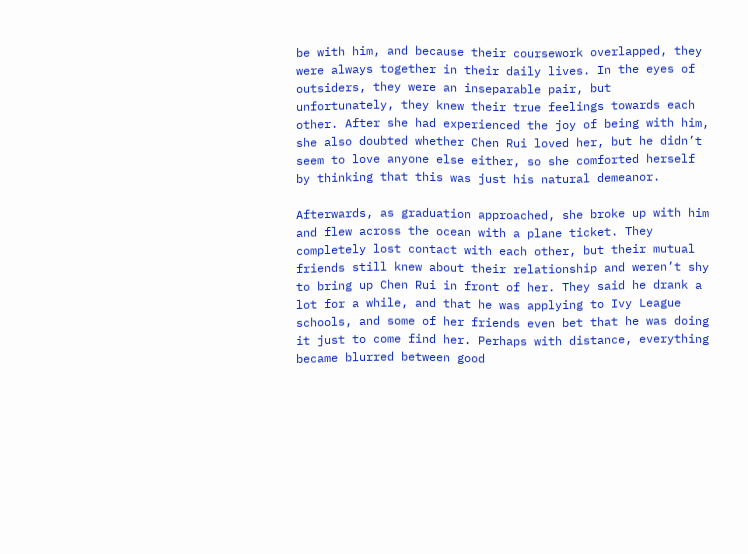be with him, and because their coursework overlapped, they were always together in their daily lives. In the eyes of outsiders, they were an inseparable pair, but unfortunately, they knew their true feelings towards each other. After she had experienced the joy of being with him, she also doubted whether Chen Rui loved her, but he didn’t seem to love anyone else either, so she comforted herself by thinking that this was just his natural demeanor.

Afterwards, as graduation approached, she broke up with him and flew across the ocean with a plane ticket. They completely lost contact with each other, but their mutual friends still knew about their relationship and weren’t shy to bring up Chen Rui in front of her. They said he drank a lot for a while, and that he was applying to Ivy League schools, and some of her friends even bet that he was doing it just to come find her. Perhaps with distance, everything became blurred between good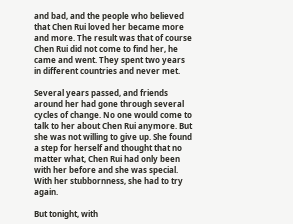and bad, and the people who believed that Chen Rui loved her became more and more. The result was that of course Chen Rui did not come to find her, he came and went. They spent two years in different countries and never met.

Several years passed, and friends around her had gone through several cycles of change. No one would come to talk to her about Chen Rui anymore. But she was not willing to give up. She found a step for herself and thought that no matter what, Chen Rui had only been with her before and she was special. With her stubbornness, she had to try again.

But tonight, with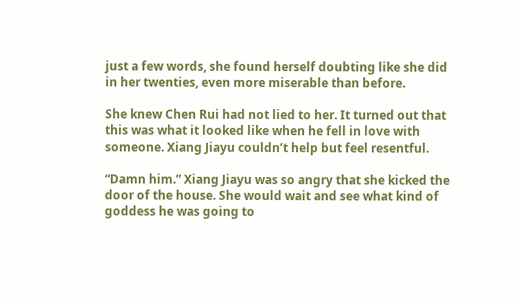just a few words, she found herself doubting like she did in her twenties, even more miserable than before.

She knew Chen Rui had not lied to her. It turned out that this was what it looked like when he fell in love with someone. Xiang Jiayu couldn’t help but feel resentful.

“Damn him.” Xiang Jiayu was so angry that she kicked the door of the house. She would wait and see what kind of goddess he was going to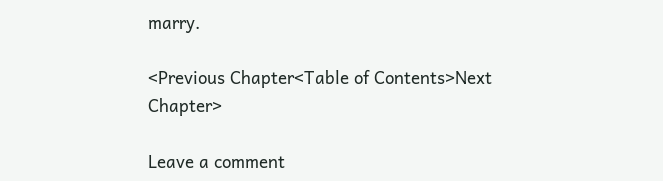marry.

<Previous Chapter<Table of Contents>Next Chapter>

Leave a comment